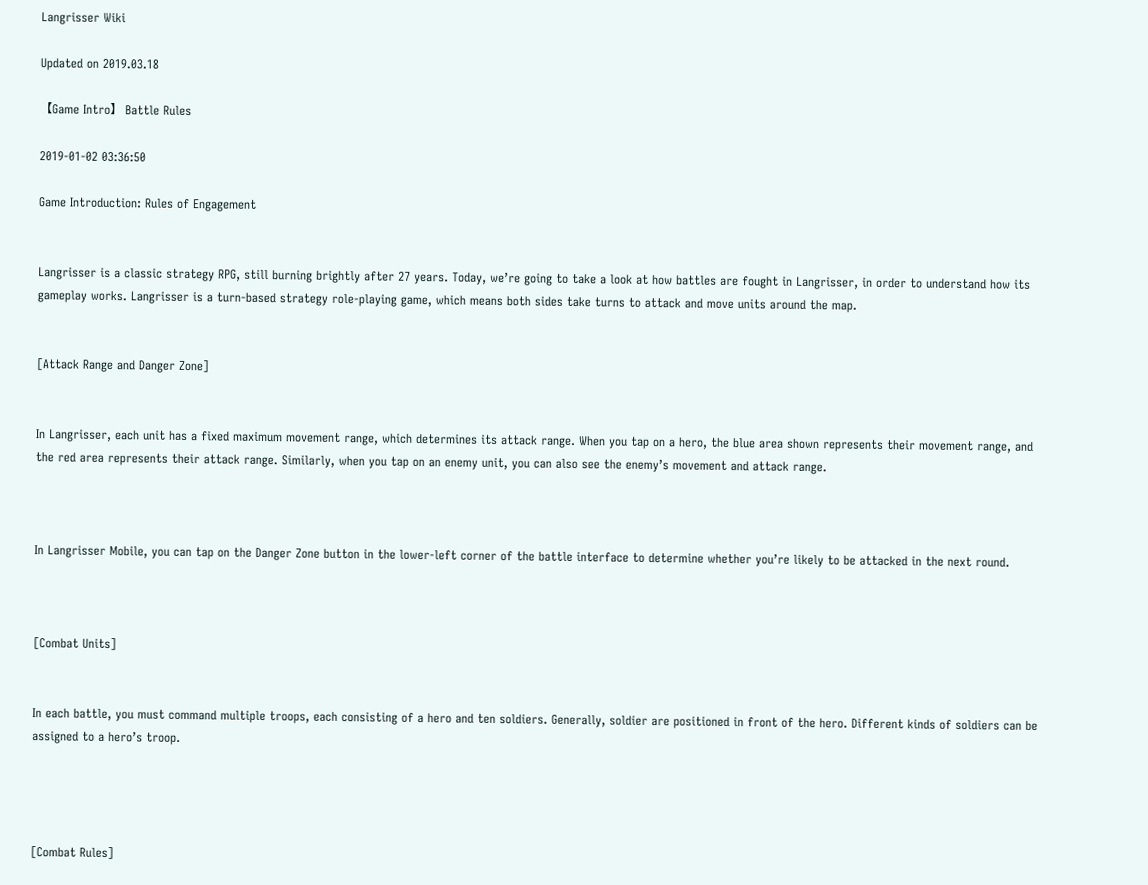Langrisser Wiki

Updated on 2019.03.18

【Game Intro】 Battle Rules

2019-01-02 03:36:50

Game Introduction: Rules of Engagement


Langrisser is a classic strategy RPG, still burning brightly after 27 years. Today, we’re going to take a look at how battles are fought in Langrisser, in order to understand how its gameplay works. Langrisser is a turn-based strategy role-playing game, which means both sides take turns to attack and move units around the map.


[Attack Range and Danger Zone]


In Langrisser, each unit has a fixed maximum movement range, which determines its attack range. When you tap on a hero, the blue area shown represents their movement range, and the red area represents their attack range. Similarly, when you tap on an enemy unit, you can also see the enemy’s movement and attack range.



In Langrisser Mobile, you can tap on the Danger Zone button in the lower-left corner of the battle interface to determine whether you’re likely to be attacked in the next round.



[Combat Units]


In each battle, you must command multiple troops, each consisting of a hero and ten soldiers. Generally, soldier are positioned in front of the hero. Different kinds of soldiers can be assigned to a hero’s troop.




[Combat Rules]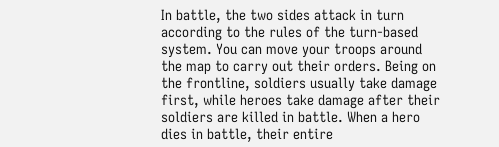In battle, the two sides attack in turn according to the rules of the turn-based system. You can move your troops around the map to carry out their orders. Being on the frontline, soldiers usually take damage first, while heroes take damage after their soldiers are killed in battle. When a hero dies in battle, their entire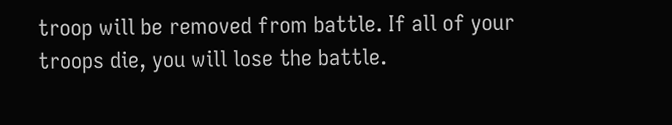troop will be removed from battle. If all of your troops die, you will lose the battle.